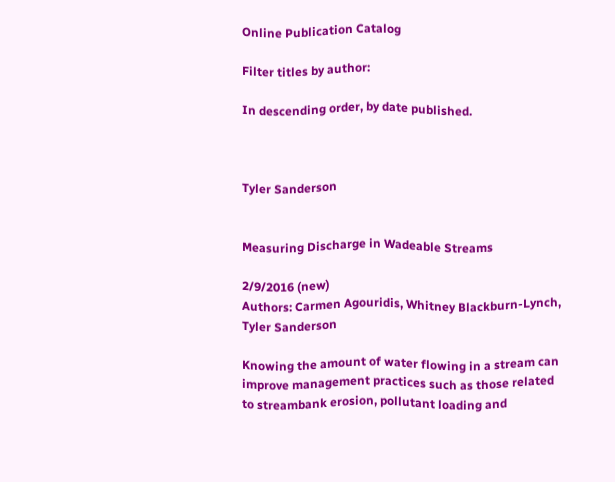Online Publication Catalog

Filter titles by author:

In descending order, by date published.



Tyler Sanderson


Measuring Discharge in Wadeable Streams

2/9/2016 (new)
Authors: Carmen Agouridis, Whitney Blackburn-Lynch, Tyler Sanderson

Knowing the amount of water flowing in a stream can improve management practices such as those related to streambank erosion, pollutant loading and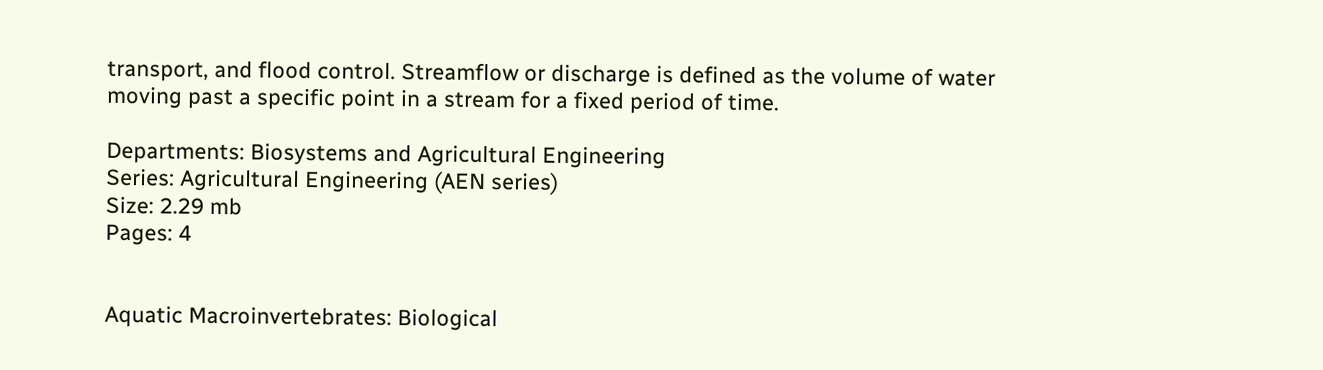transport, and flood control. Streamflow or discharge is defined as the volume of water moving past a specific point in a stream for a fixed period of time.

Departments: Biosystems and Agricultural Engineering
Series: Agricultural Engineering (AEN series)
Size: 2.29 mb
Pages: 4


Aquatic Macroinvertebrates: Biological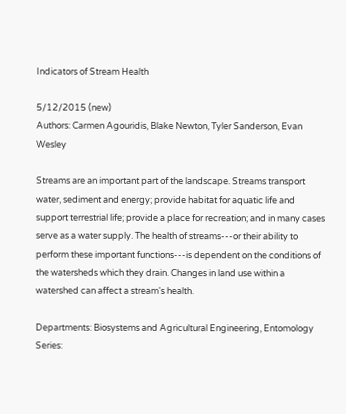Indicators of Stream Health

5/12/2015 (new)
Authors: Carmen Agouridis, Blake Newton, Tyler Sanderson, Evan Wesley

Streams are an important part of the landscape. Streams transport water, sediment and energy; provide habitat for aquatic life and support terrestrial life; provide a place for recreation; and in many cases serve as a water supply. The health of streams---or their ability to perform these important functions---is dependent on the conditions of the watersheds which they drain. Changes in land use within a watershed can affect a stream's health.

Departments: Biosystems and Agricultural Engineering, Entomology
Series: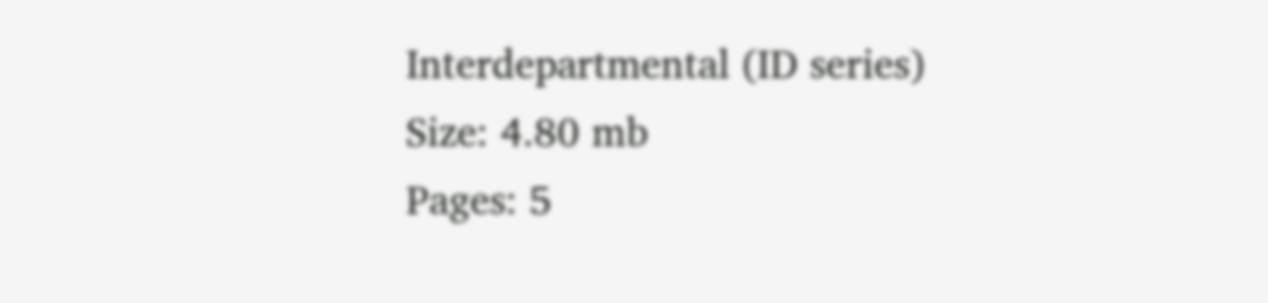Interdepartmental (ID series)
Size: 4.80 mb
Pages: 5